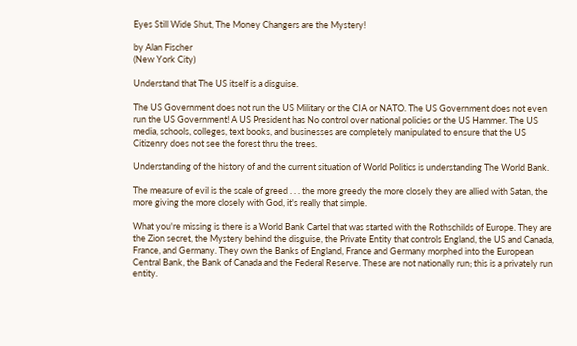Eyes Still Wide Shut, The Money Changers are the Mystery!

by Alan Fischer
(New York City)

Understand that The US itself is a disguise.

The US Government does not run the US Military or the CIA or NATO. The US Government does not even run the US Government! A US President has No control over national policies or the US Hammer. The US media, schools, colleges, text books, and businesses are completely manipulated to ensure that the US Citizenry does not see the forest thru the trees.

Understanding of the history of and the current situation of World Politics is understanding The World Bank.

The measure of evil is the scale of greed . . . the more greedy the more closely they are allied with Satan, the more giving the more closely with God, it's really that simple.

What you're missing is there is a World Bank Cartel that was started with the Rothschilds of Europe. They are the Zion secret, the Mystery behind the disguise, the Private Entity that controls England, the US and Canada, France, and Germany. They own the Banks of England, France and Germany morphed into the European Central Bank, the Bank of Canada and the Federal Reserve. These are not nationally run; this is a privately run entity.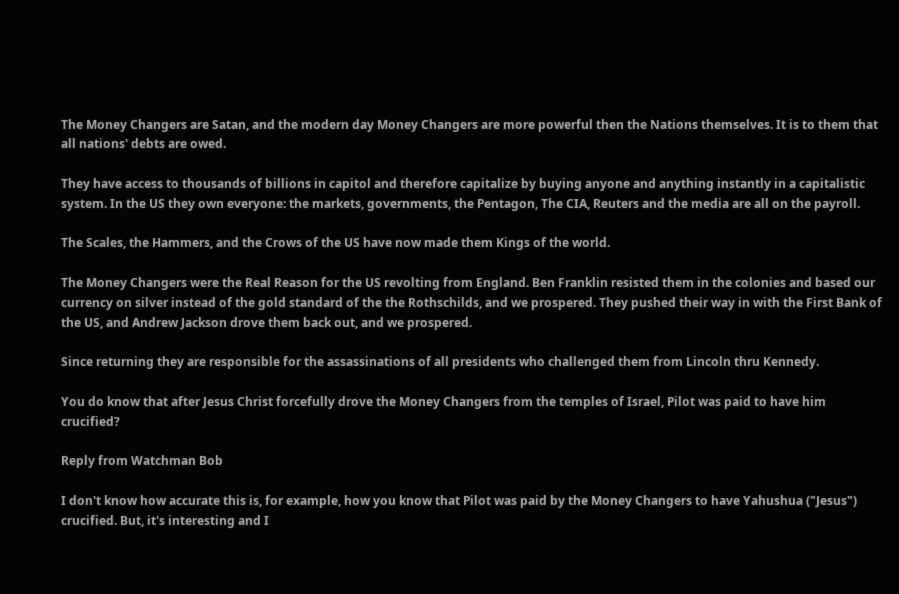The Money Changers are Satan, and the modern day Money Changers are more powerful then the Nations themselves. It is to them that all nations' debts are owed.

They have access to thousands of billions in capitol and therefore capitalize by buying anyone and anything instantly in a capitalistic system. In the US they own everyone: the markets, governments, the Pentagon, The CIA, Reuters and the media are all on the payroll.

The Scales, the Hammers, and the Crows of the US have now made them Kings of the world.

The Money Changers were the Real Reason for the US revolting from England. Ben Franklin resisted them in the colonies and based our currency on silver instead of the gold standard of the the Rothschilds, and we prospered. They pushed their way in with the First Bank of the US, and Andrew Jackson drove them back out, and we prospered.

Since returning they are responsible for the assassinations of all presidents who challenged them from Lincoln thru Kennedy.

You do know that after Jesus Christ forcefully drove the Money Changers from the temples of Israel, Pilot was paid to have him crucified?

Reply from Watchman Bob

I don't know how accurate this is, for example, how you know that Pilot was paid by the Money Changers to have Yahushua ("Jesus") crucified. But, it's interesting and I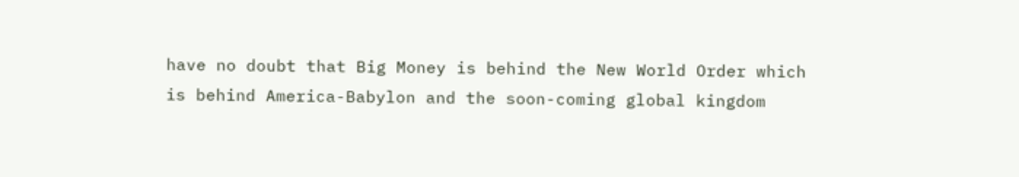have no doubt that Big Money is behind the New World Order which is behind America-Babylon and the soon-coming global kingdom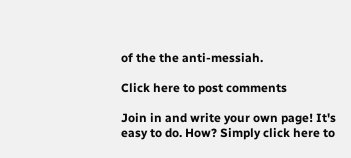of the the anti-messiah.

Click here to post comments

Join in and write your own page! It's easy to do. How? Simply click here to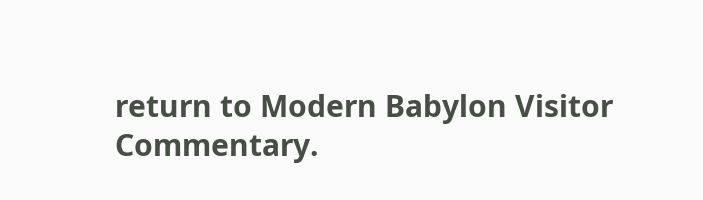return to Modern Babylon Visitor Commentary.